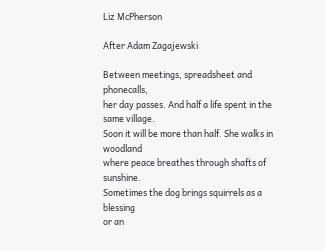Liz McPherson

After Adam Zagajewski

Between meetings, spreadsheet and phonecalls,
her day passes. And half a life spent in the same village.
Soon it will be more than half. She walks in woodland
where peace breathes through shafts of sunshine.
Sometimes the dog brings squirrels as a blessing
or an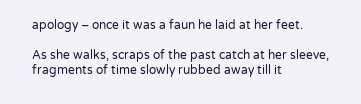apology – once it was a faun he laid at her feet.

As she walks, scraps of the past catch at her sleeve,
fragments of time slowly rubbed away till it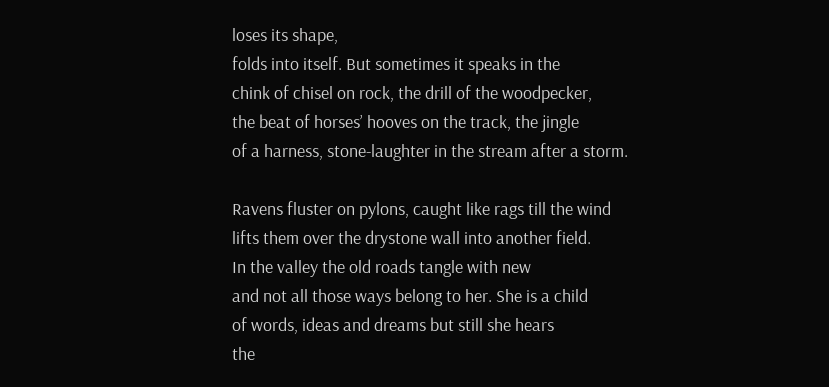loses its shape,
folds into itself. But sometimes it speaks in the
chink of chisel on rock, the drill of the woodpecker,
the beat of horses’ hooves on the track, the jingle
of a harness, stone-laughter in the stream after a storm.

Ravens fluster on pylons, caught like rags till the wind
lifts them over the drystone wall into another field.
In the valley the old roads tangle with new
and not all those ways belong to her. She is a child
of words, ideas and dreams but still she hears
the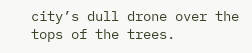city’s dull drone over the tops of the trees.